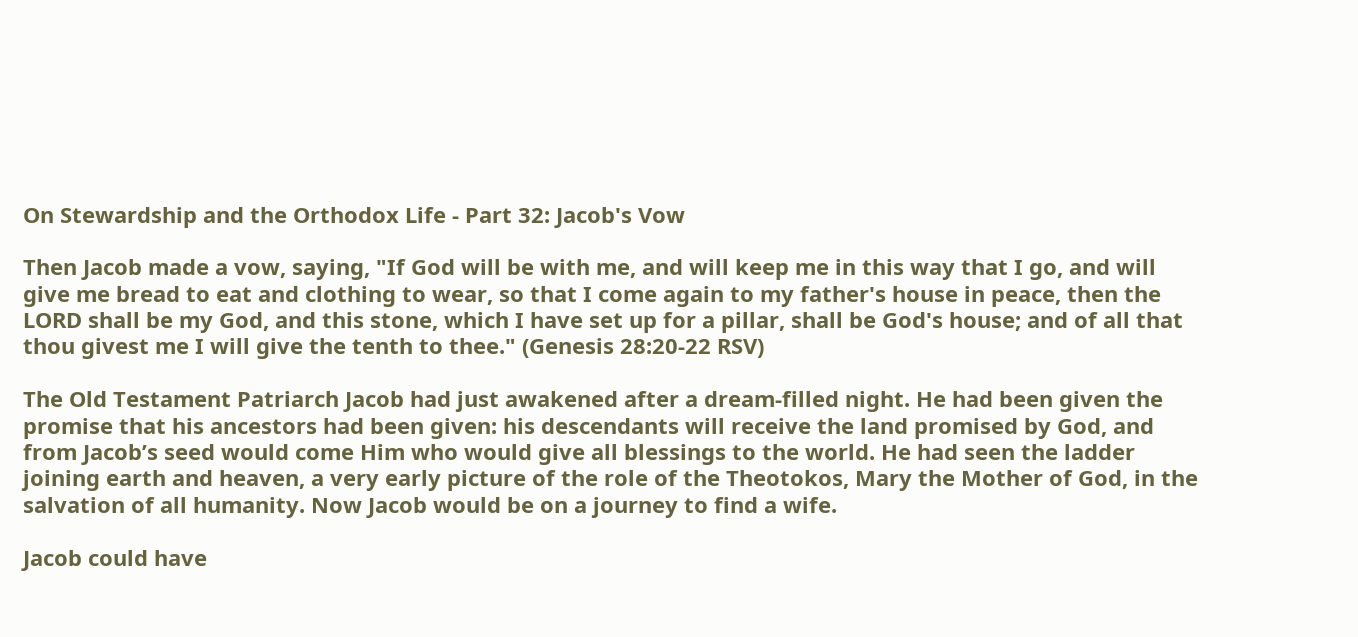On Stewardship and the Orthodox Life - Part 32: Jacob's Vow

Then Jacob made a vow, saying, "If God will be with me, and will keep me in this way that I go, and will give me bread to eat and clothing to wear, so that I come again to my father's house in peace, then the LORD shall be my God, and this stone, which I have set up for a pillar, shall be God's house; and of all that thou givest me I will give the tenth to thee." (Genesis 28:20-22 RSV)

The Old Testament Patriarch Jacob had just awakened after a dream-filled night. He had been given the promise that his ancestors had been given: his descendants will receive the land promised by God, and from Jacob’s seed would come Him who would give all blessings to the world. He had seen the ladder joining earth and heaven, a very early picture of the role of the Theotokos, Mary the Mother of God, in the salvation of all humanity. Now Jacob would be on a journey to find a wife.

Jacob could have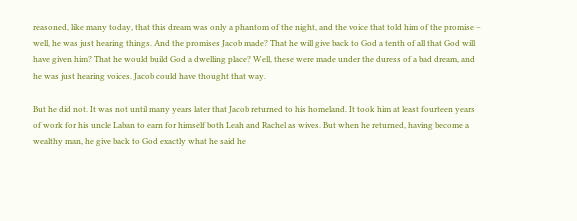reasoned, like many today, that this dream was only a phantom of the night, and the voice that told him of the promise – well, he was just hearing things. And the promises Jacob made? That he will give back to God a tenth of all that God will have given him? That he would build God a dwelling place? Well, these were made under the duress of a bad dream, and he was just hearing voices. Jacob could have thought that way.

But he did not. It was not until many years later that Jacob returned to his homeland. It took him at least fourteen years of work for his uncle Laban to earn for himself both Leah and Rachel as wives. But when he returned, having become a wealthy man, he give back to God exactly what he said he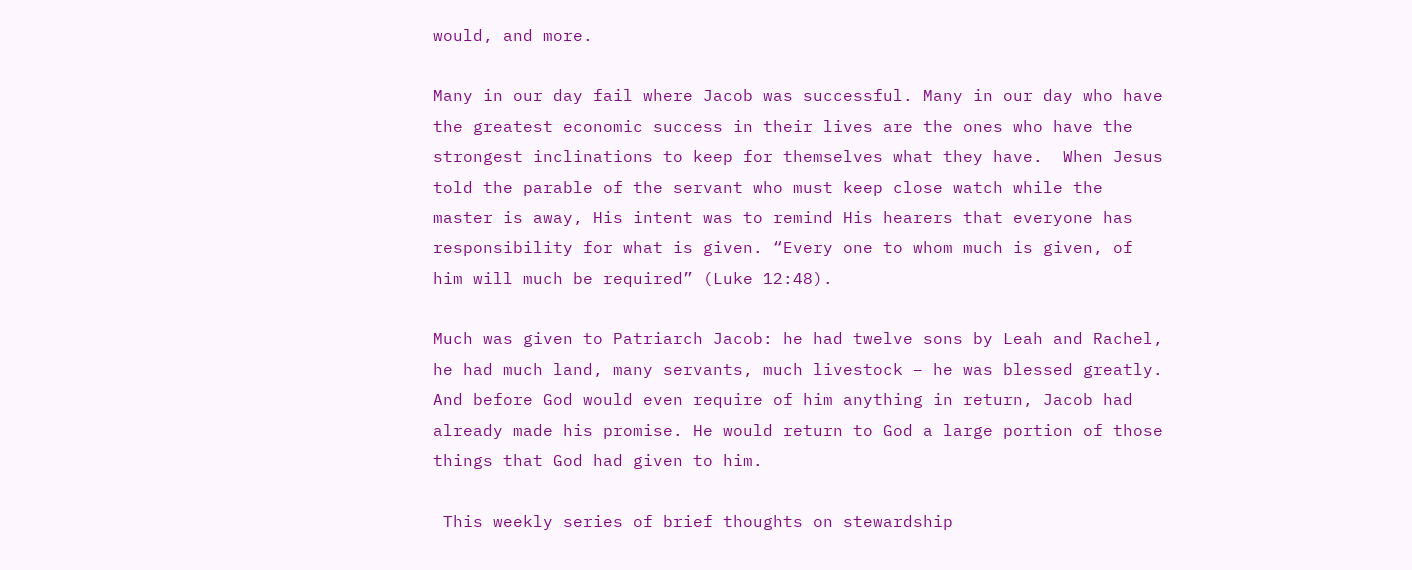would, and more.

Many in our day fail where Jacob was successful. Many in our day who have the greatest economic success in their lives are the ones who have the strongest inclinations to keep for themselves what they have.  When Jesus told the parable of the servant who must keep close watch while the master is away, His intent was to remind His hearers that everyone has responsibility for what is given. “Every one to whom much is given, of him will much be required” (Luke 12:48).

Much was given to Patriarch Jacob: he had twelve sons by Leah and Rachel, he had much land, many servants, much livestock – he was blessed greatly. And before God would even require of him anything in return, Jacob had already made his promise. He would return to God a large portion of those things that God had given to him.

 This weekly series of brief thoughts on stewardship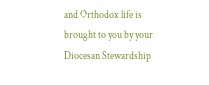and Orthodox life is brought to you by your Diocesan Stewardship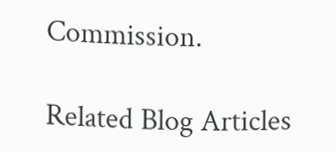Commission.

Related Blog Articles